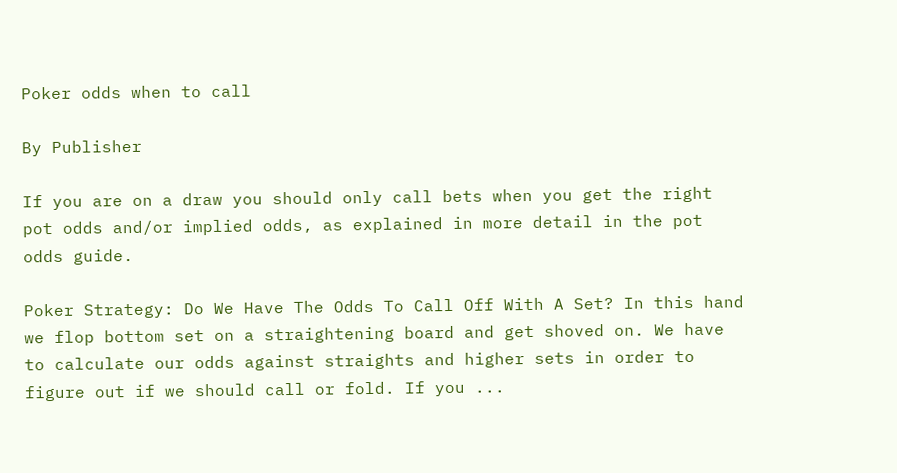Poker odds when to call

By Publisher

If you are on a draw you should only call bets when you get the right pot odds and/or implied odds, as explained in more detail in the pot odds guide.

Poker Strategy: Do We Have The Odds To Call Off With A Set? In this hand we flop bottom set on a straightening board and get shoved on. We have to calculate our odds against straights and higher sets in order to figure out if we should call or fold. If you ...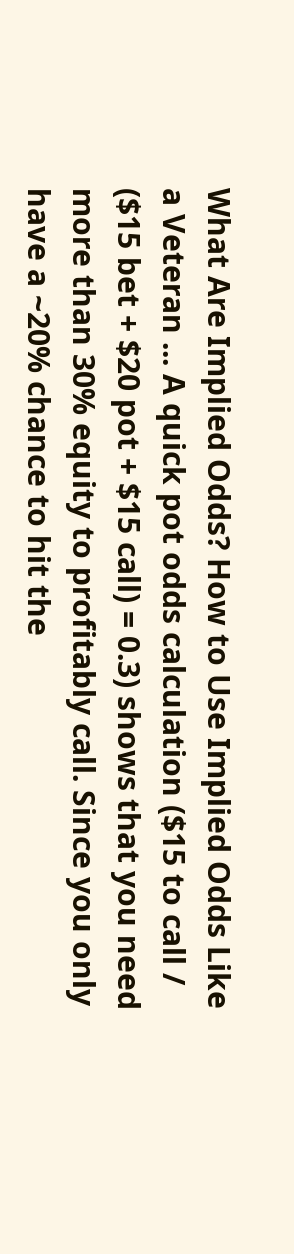What Are Implied Odds? How to Use Implied Odds Like a Veteran ... A quick pot odds calculation ($15 to call / ($15 bet + $20 pot + $15 call) = 0.3) shows that you need more than 30% equity to profitably call. Since you only have a ~20% chance to hit the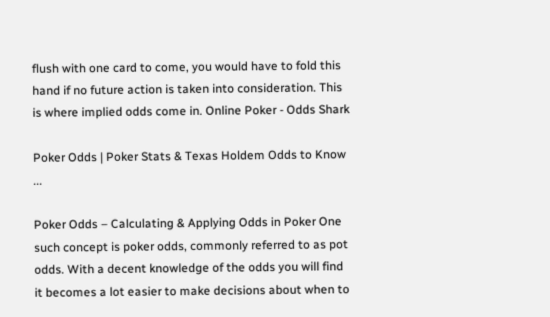flush with one card to come, you would have to fold this hand if no future action is taken into consideration. This is where implied odds come in. Online Poker - Odds Shark

Poker Odds | Poker Stats & Texas Holdem Odds to Know ...

Poker Odds – Calculating & Applying Odds in Poker One such concept is poker odds, commonly referred to as pot odds. With a decent knowledge of the odds you will find it becomes a lot easier to make decisions about when to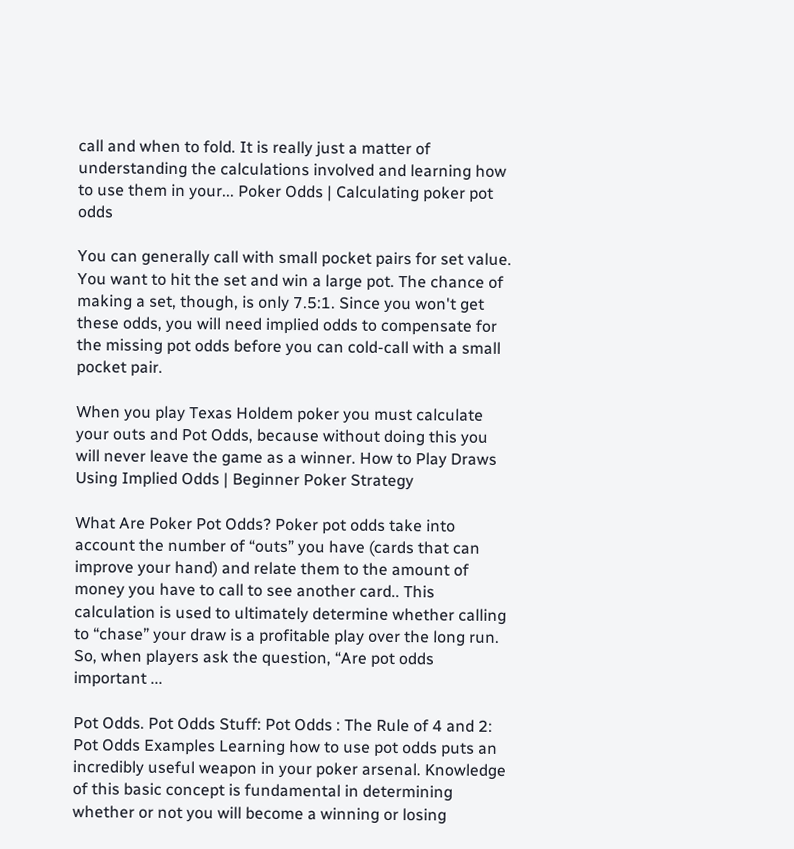call and when to fold. It is really just a matter of understanding the calculations involved and learning how to use them in your... Poker Odds | Calculating poker pot odds

You can generally call with small pocket pairs for set value. You want to hit the set and win a large pot. The chance of making a set, though, is only 7.5:1. Since you won't get these odds, you will need implied odds to compensate for the missing pot odds before you can cold-call with a small pocket pair.

When you play Texas Holdem poker you must calculate your outs and Pot Odds, because without doing this you will never leave the game as a winner. How to Play Draws Using Implied Odds | Beginner Poker Strategy

What Are Poker Pot Odds? Poker pot odds take into account the number of “outs” you have (cards that can improve your hand) and relate them to the amount of money you have to call to see another card.. This calculation is used to ultimately determine whether calling to “chase” your draw is a profitable play over the long run. So, when players ask the question, “Are pot odds important ...

Pot Odds. Pot Odds Stuff: Pot Odds : The Rule of 4 and 2: Pot Odds Examples Learning how to use pot odds puts an incredibly useful weapon in your poker arsenal. Knowledge of this basic concept is fundamental in determining whether or not you will become a winning or losing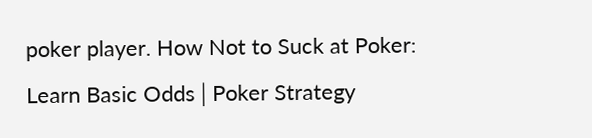poker player. How Not to Suck at Poker: Learn Basic Odds│Poker Strategy